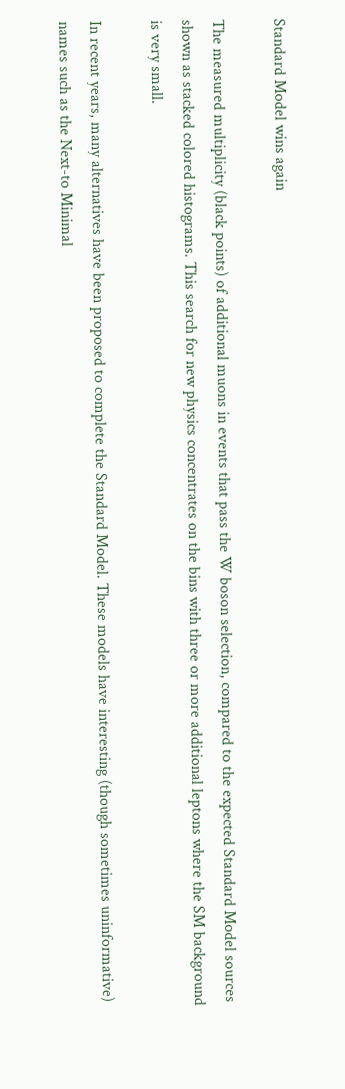Standard Model wins again

The measured multiplicity (black points) of additional muons in events that pass the W boson selection, compared to the expected Standard Model sources shown as stacked colored histograms. This search for new physics concentrates on the bins with three or more additional leptons where the SM background is very small.

In recent years, many alternatives have been proposed to complete the Standard Model. These models have interesting (though sometimes uninformative) names such as the Next-to Minimal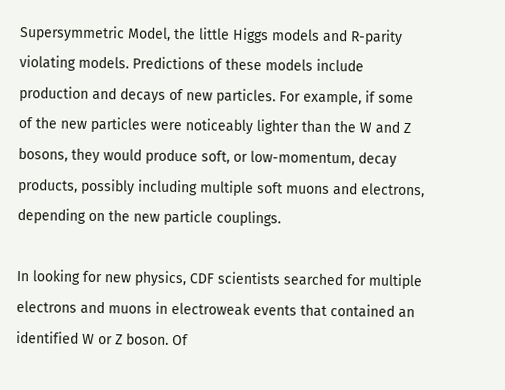Supersymmetric Model, the little Higgs models and R-parity violating models. Predictions of these models include production and decays of new particles. For example, if some of the new particles were noticeably lighter than the W and Z bosons, they would produce soft, or low-momentum, decay products, possibly including multiple soft muons and electrons, depending on the new particle couplings.

In looking for new physics, CDF scientists searched for multiple electrons and muons in electroweak events that contained an identified W or Z boson. Of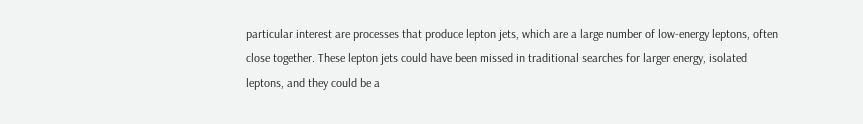particular interest are processes that produce lepton jets, which are a large number of low-energy leptons, often close together. These lepton jets could have been missed in traditional searches for larger energy, isolated leptons, and they could be a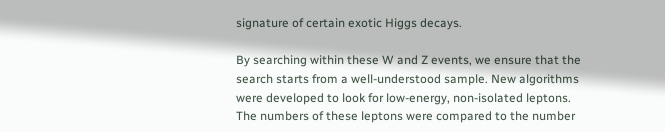signature of certain exotic Higgs decays.

By searching within these W and Z events, we ensure that the search starts from a well-understood sample. New algorithms were developed to look for low-energy, non-isolated leptons. The numbers of these leptons were compared to the number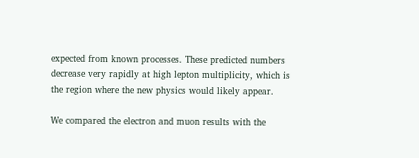expected from known processes. These predicted numbers decrease very rapidly at high lepton multiplicity, which is the region where the new physics would likely appear.

We compared the electron and muon results with the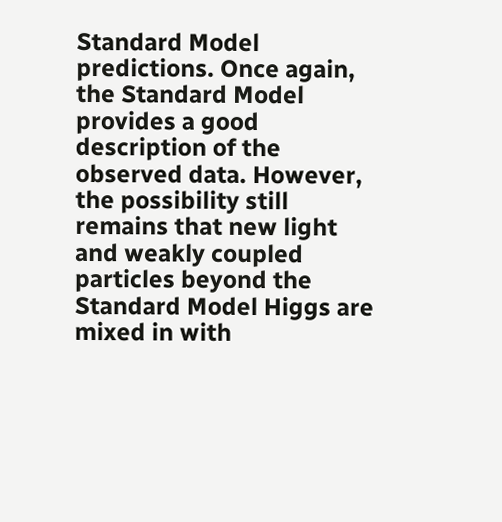Standard Model predictions. Once again, the Standard Model provides a good description of the observed data. However, the possibility still remains that new light and weakly coupled particles beyond the Standard Model Higgs are mixed in with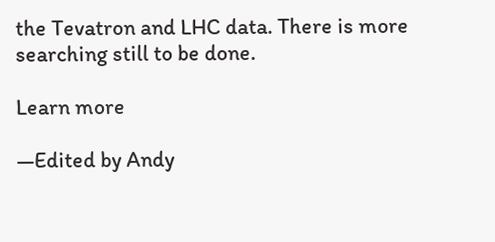the Tevatron and LHC data. There is more searching still to be done.

Learn more

—Edited by Andy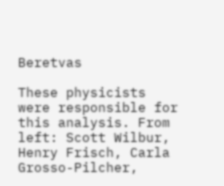Beretvas

These physicists were responsible for this analysis. From left: Scott Wilbur, Henry Frisch, Carla Grosso-Pilcher,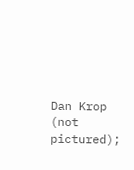Dan Krop (not pictured);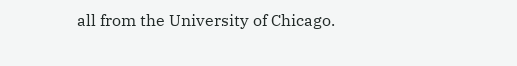all from the University of Chicago.